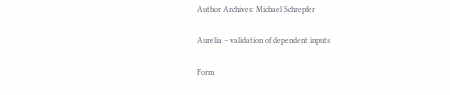Author Archives: Michael Schrepfer

Aurelia – validation of dependent inputs

Form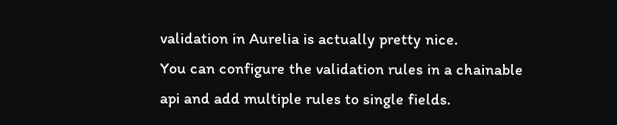validation in Aurelia is actually pretty nice.
You can configure the validation rules in a chainable api and add multiple rules to single fields.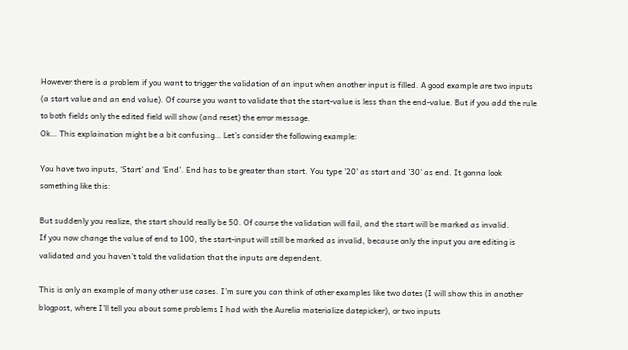However there is a problem if you want to trigger the validation of an input when another input is filled. A good example are two inputs (a start value and an end value). Of course you want to validate that the start-value is less than the end-value. But if you add the rule to both fields only the edited field will show (and reset) the error message.
Ok… This explaination might be a bit confusing… Let’s consider the following example:

You have two inputs, ‘Start’ and ‘End’. End has to be greater than start. You type ’20’ as start and ’30’ as end. It gonna look something like this:

But suddenly you realize, the start should really be 50. Of course the validation will fail, and the start will be marked as invalid.
If you now change the value of end to 100, the start-input will still be marked as invalid, because only the input you are editing is validated and you haven’t told the validation that the inputs are dependent.

This is only an example of many other use cases. I’m sure you can think of other examples like two dates (I will show this in another blogpost, where I’ll tell you about some problems I had with the Aurelia materialize datepicker), or two inputs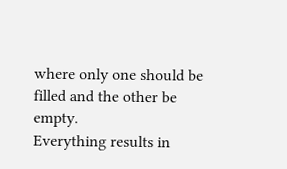where only one should be filled and the other be empty.
Everything results in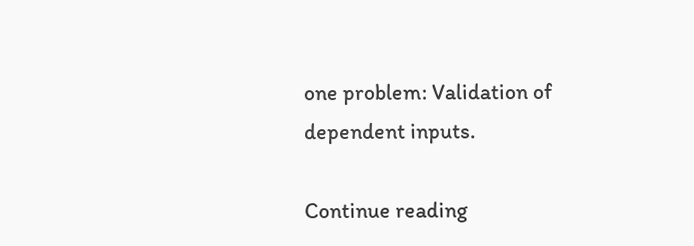one problem: Validation of dependent inputs.

Continue reading